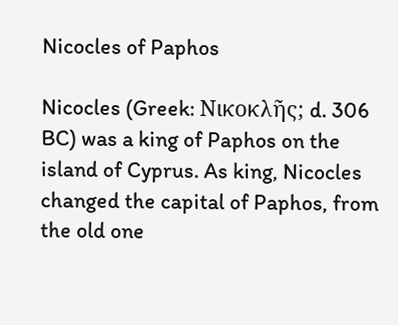Nicocles of Paphos

Nicocles (Greek: Νικοκλῆς; d. 306 BC) was a king of Paphos on the island of Cyprus. As king, Nicocles changed the capital of Paphos, from the old one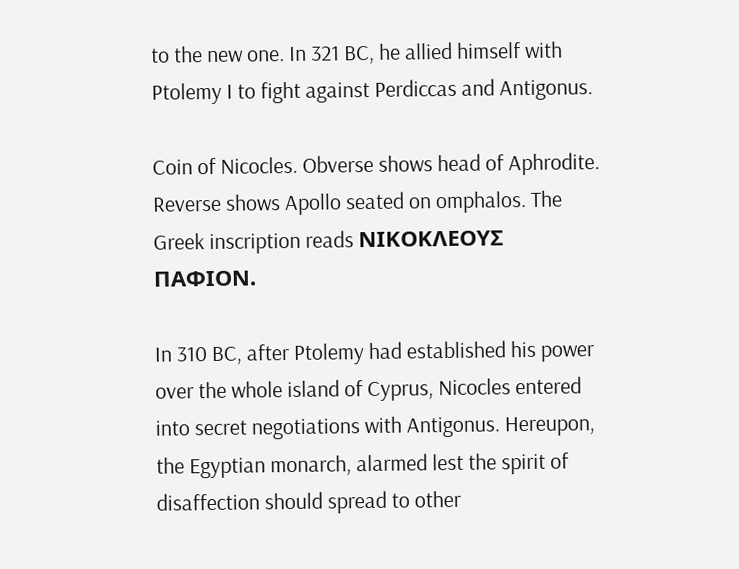to the new one. In 321 BC, he allied himself with Ptolemy I to fight against Perdiccas and Antigonus.

Coin of Nicocles. Obverse shows head of Aphrodite. Reverse shows Apollo seated on omphalos. The Greek inscription reads ΝΙΚΟΚΛΕΟΥΣ ΠΑΦΙΟΝ.

In 310 BC, after Ptolemy had established his power over the whole island of Cyprus, Nicocles entered into secret negotiations with Antigonus. Hereupon, the Egyptian monarch, alarmed lest the spirit of disaffection should spread to other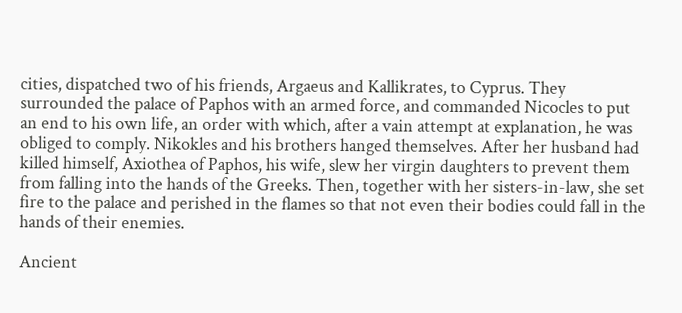cities, dispatched two of his friends, Argaeus and Kallikrates, to Cyprus. They surrounded the palace of Paphos with an armed force, and commanded Nicocles to put an end to his own life, an order with which, after a vain attempt at explanation, he was obliged to comply. Nikokles and his brothers hanged themselves. After her husband had killed himself, Axiothea of Paphos, his wife, slew her virgin daughters to prevent them from falling into the hands of the Greeks. Then, together with her sisters-in-law, she set fire to the palace and perished in the flames so that not even their bodies could fall in the hands of their enemies.

Ancient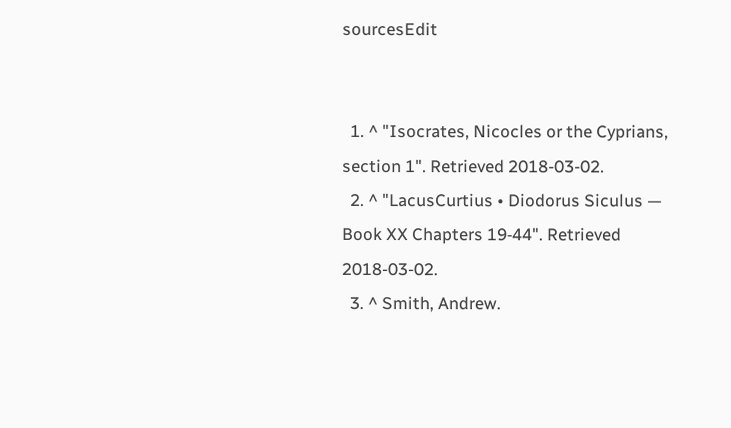sourcesEdit


  1. ^ "Isocrates, Nicocles or the Cyprians, section 1". Retrieved 2018-03-02.
  2. ^ "LacusCurtius • Diodorus Siculus — Book XX Chapters 19‑44". Retrieved 2018-03-02.
  3. ^ Smith, Andrew.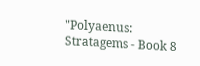"Polyaenus: Stratagems - Book 8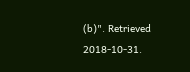(b)". Retrieved 2018-10-31.